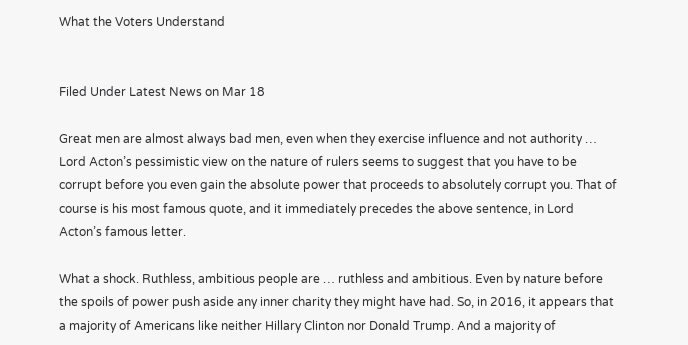What the Voters Understand


Filed Under Latest News on Mar 18

Great men are almost always bad men, even when they exercise influence and not authority … Lord Acton’s pessimistic view on the nature of rulers seems to suggest that you have to be corrupt before you even gain the absolute power that proceeds to absolutely corrupt you. That of course is his most famous quote, and it immediately precedes the above sentence, in Lord Acton’s famous letter.

What a shock. Ruthless, ambitious people are … ruthless and ambitious. Even by nature before the spoils of power push aside any inner charity they might have had. So, in 2016, it appears that a majority of Americans like neither Hillary Clinton nor Donald Trump. And a majority of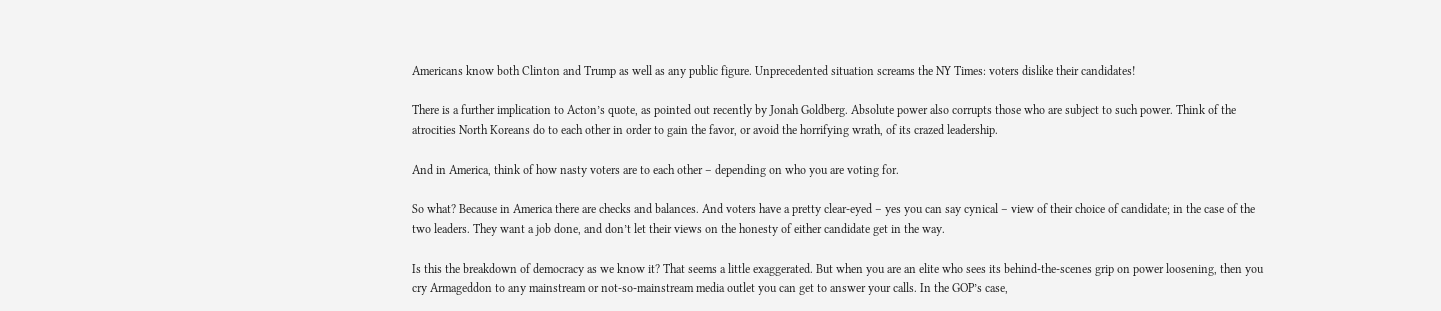Americans know both Clinton and Trump as well as any public figure. Unprecedented situation screams the NY Times: voters dislike their candidates!

There is a further implication to Acton’s quote, as pointed out recently by Jonah Goldberg. Absolute power also corrupts those who are subject to such power. Think of the atrocities North Koreans do to each other in order to gain the favor, or avoid the horrifying wrath, of its crazed leadership.

And in America, think of how nasty voters are to each other – depending on who you are voting for.

So what? Because in America there are checks and balances. And voters have a pretty clear-eyed – yes you can say cynical – view of their choice of candidate; in the case of the two leaders. They want a job done, and don’t let their views on the honesty of either candidate get in the way.

Is this the breakdown of democracy as we know it? That seems a little exaggerated. But when you are an elite who sees its behind-the-scenes grip on power loosening, then you cry Armageddon to any mainstream or not-so-mainstream media outlet you can get to answer your calls. In the GOP’s case,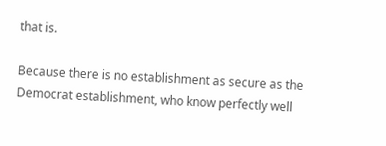that is.

Because there is no establishment as secure as the Democrat establishment, who know perfectly well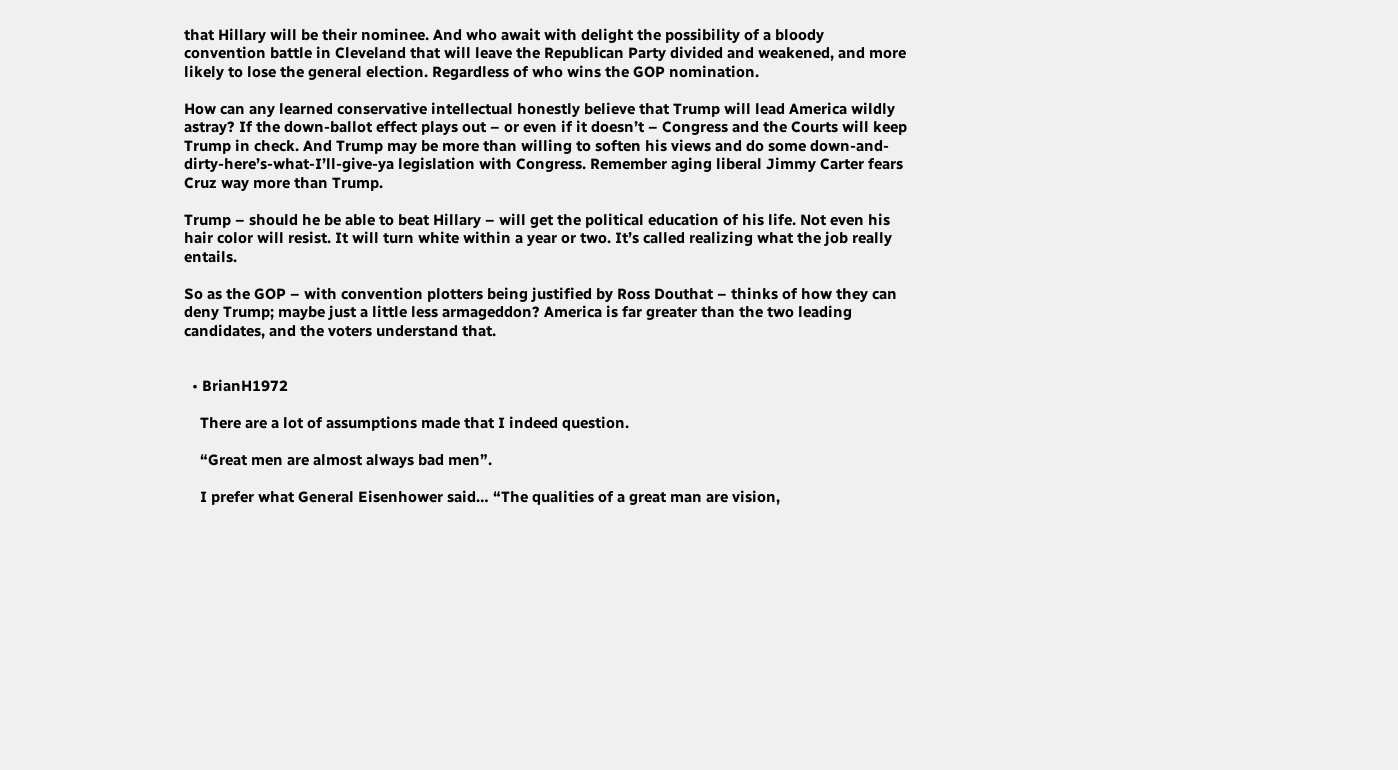that Hillary will be their nominee. And who await with delight the possibility of a bloody convention battle in Cleveland that will leave the Republican Party divided and weakened, and more likely to lose the general election. Regardless of who wins the GOP nomination.

How can any learned conservative intellectual honestly believe that Trump will lead America wildly astray? If the down-ballot effect plays out – or even if it doesn’t – Congress and the Courts will keep Trump in check. And Trump may be more than willing to soften his views and do some down-and-dirty-here’s-what-I’ll-give-ya legislation with Congress. Remember aging liberal Jimmy Carter fears Cruz way more than Trump.

Trump – should he be able to beat Hillary – will get the political education of his life. Not even his hair color will resist. It will turn white within a year or two. It’s called realizing what the job really entails.

So as the GOP – with convention plotters being justified by Ross Douthat – thinks of how they can deny Trump; maybe just a little less armageddon? America is far greater than the two leading candidates, and the voters understand that.


  • BrianH1972

    There are a lot of assumptions made that I indeed question.

    “Great men are almost always bad men”.

    I prefer what General Eisenhower said… “The qualities of a great man are vision,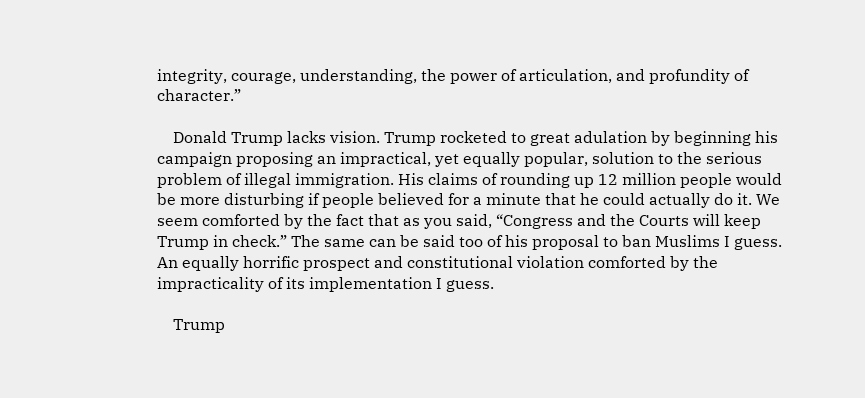integrity, courage, understanding, the power of articulation, and profundity of character.”

    Donald Trump lacks vision. Trump rocketed to great adulation by beginning his campaign proposing an impractical, yet equally popular, solution to the serious problem of illegal immigration. His claims of rounding up 12 million people would be more disturbing if people believed for a minute that he could actually do it. We seem comforted by the fact that as you said, “Congress and the Courts will keep Trump in check.” The same can be said too of his proposal to ban Muslims I guess. An equally horrific prospect and constitutional violation comforted by the impracticality of its implementation I guess.

    Trump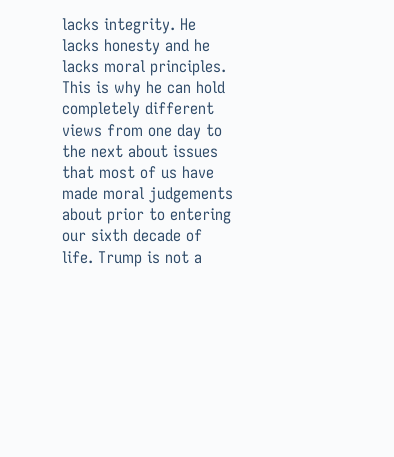lacks integrity. He lacks honesty and he lacks moral principles. This is why he can hold completely different views from one day to the next about issues that most of us have made moral judgements about prior to entering our sixth decade of life. Trump is not a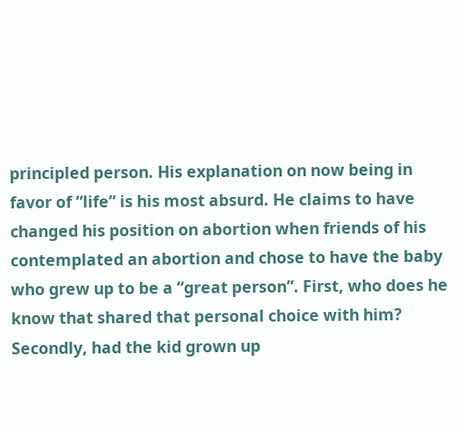principled person. His explanation on now being in favor of “life” is his most absurd. He claims to have changed his position on abortion when friends of his contemplated an abortion and chose to have the baby who grew up to be a “great person”. First, who does he know that shared that personal choice with him? Secondly, had the kid grown up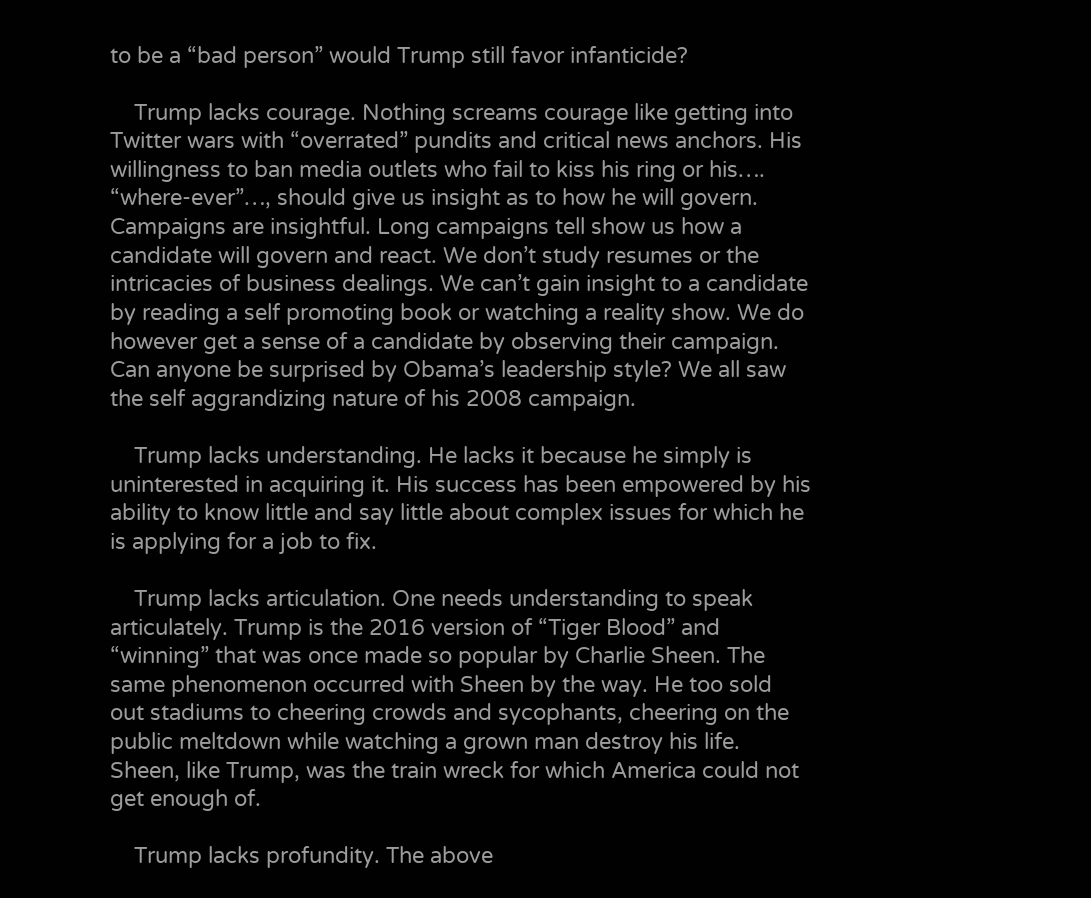to be a “bad person” would Trump still favor infanticide?

    Trump lacks courage. Nothing screams courage like getting into Twitter wars with “overrated” pundits and critical news anchors. His willingness to ban media outlets who fail to kiss his ring or his…. “where-ever”…, should give us insight as to how he will govern. Campaigns are insightful. Long campaigns tell show us how a candidate will govern and react. We don’t study resumes or the intricacies of business dealings. We can’t gain insight to a candidate by reading a self promoting book or watching a reality show. We do however get a sense of a candidate by observing their campaign. Can anyone be surprised by Obama’s leadership style? We all saw the self aggrandizing nature of his 2008 campaign.

    Trump lacks understanding. He lacks it because he simply is uninterested in acquiring it. His success has been empowered by his ability to know little and say little about complex issues for which he is applying for a job to fix.

    Trump lacks articulation. One needs understanding to speak articulately. Trump is the 2016 version of “Tiger Blood” and “winning” that was once made so popular by Charlie Sheen. The same phenomenon occurred with Sheen by the way. He too sold out stadiums to cheering crowds and sycophants, cheering on the public meltdown while watching a grown man destroy his life. Sheen, like Trump, was the train wreck for which America could not get enough of.

    Trump lacks profundity. The above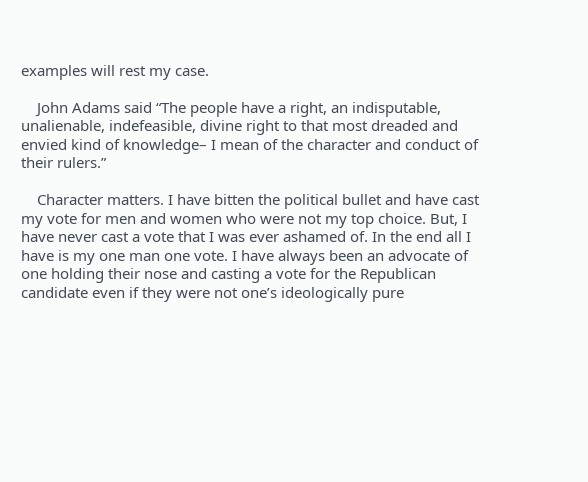examples will rest my case.

    John Adams said “The people have a right, an indisputable, unalienable, indefeasible, divine right to that most dreaded and envied kind of knowledge– I mean of the character and conduct of their rulers.”

    Character matters. I have bitten the political bullet and have cast my vote for men and women who were not my top choice. But, I have never cast a vote that I was ever ashamed of. In the end all I have is my one man one vote. I have always been an advocate of one holding their nose and casting a vote for the Republican candidate even if they were not one’s ideologically pure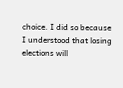choice. I did so because I understood that losing elections will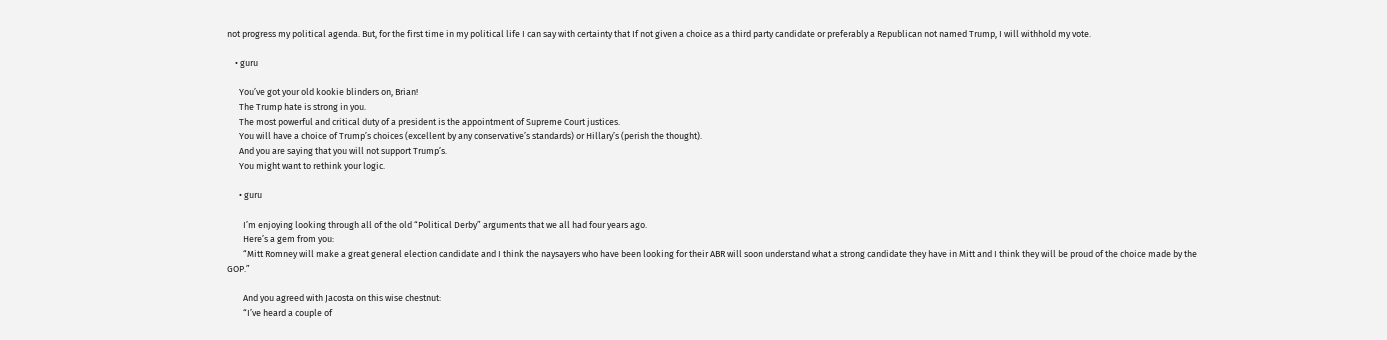not progress my political agenda. But, for the first time in my political life I can say with certainty that If not given a choice as a third party candidate or preferably a Republican not named Trump, I will withhold my vote.

    • guru

      You’ve got your old kookie blinders on, Brian!
      The Trump hate is strong in you.
      The most powerful and critical duty of a president is the appointment of Supreme Court justices.
      You will have a choice of Trump’s choices (excellent by any conservative’s standards) or Hillary’s (perish the thought).
      And you are saying that you will not support Trump’s.
      You might want to rethink your logic.

      • guru

        I’m enjoying looking through all of the old “Political Derby” arguments that we all had four years ago.
        Here’s a gem from you:
        “Mitt Romney will make a great general election candidate and I think the naysayers who have been looking for their ABR will soon understand what a strong candidate they have in Mitt and I think they will be proud of the choice made by the GOP.”

        And you agreed with Jacosta on this wise chestnut:
        “I’ve heard a couple of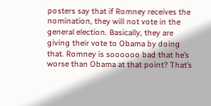posters say that if Romney receives the nomination, they will not vote in the general election. Basically, they are giving their vote to Obama by doing that. Romney is soooooo bad that he’s worse than Obama at that point? That’s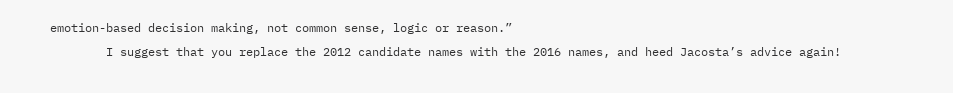emotion-based decision making, not common sense, logic or reason.”
        I suggest that you replace the 2012 candidate names with the 2016 names, and heed Jacosta’s advice again!